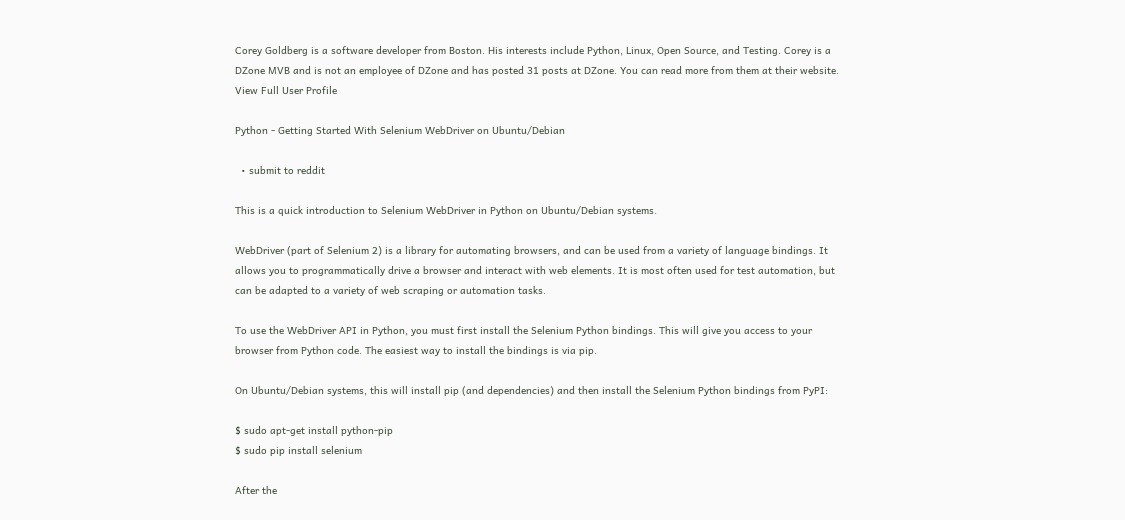Corey Goldberg is a software developer from Boston. His interests include Python, Linux, Open Source, and Testing. Corey is a DZone MVB and is not an employee of DZone and has posted 31 posts at DZone. You can read more from them at their website. View Full User Profile

Python - Getting Started With Selenium WebDriver on Ubuntu/Debian

  • submit to reddit

This is a quick introduction to Selenium WebDriver in Python on Ubuntu/Debian systems.

WebDriver (part of Selenium 2) is a library for automating browsers, and can be used from a variety of language bindings. It allows you to programmatically drive a browser and interact with web elements. It is most often used for test automation, but can be adapted to a variety of web scraping or automation tasks.

To use the WebDriver API in Python, you must first install the Selenium Python bindings. This will give you access to your browser from Python code. The easiest way to install the bindings is via pip.

On Ubuntu/Debian systems, this will install pip (and dependencies) and then install the Selenium Python bindings from PyPI:

$ sudo apt-get install python-pip
$ sudo pip install selenium

After the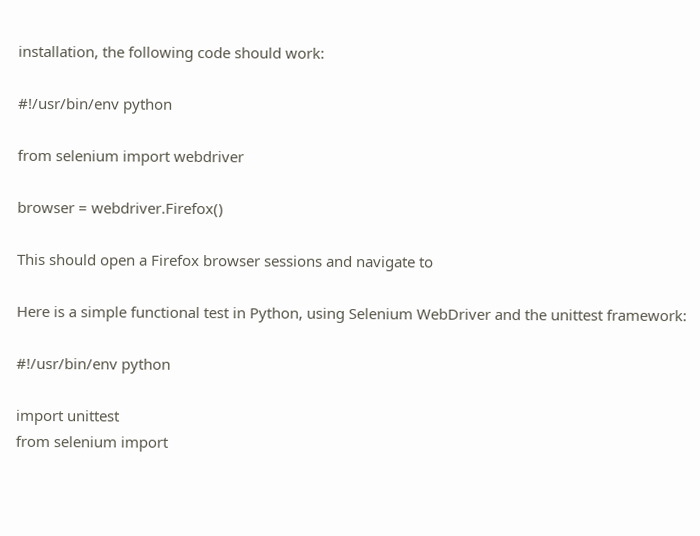installation, the following code should work:

#!/usr/bin/env python

from selenium import webdriver

browser = webdriver.Firefox()

This should open a Firefox browser sessions and navigate to

Here is a simple functional test in Python, using Selenium WebDriver and the unittest framework:

#!/usr/bin/env python

import unittest
from selenium import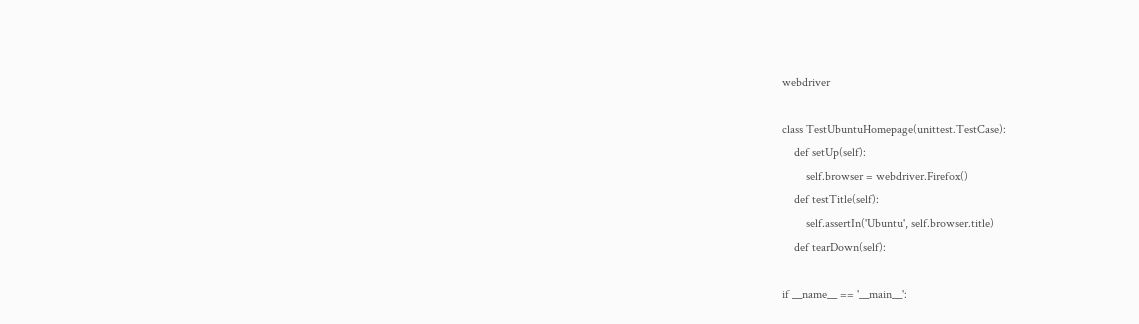webdriver

class TestUbuntuHomepage(unittest.TestCase):
    def setUp(self):
        self.browser = webdriver.Firefox()
    def testTitle(self):
        self.assertIn('Ubuntu', self.browser.title)
    def tearDown(self):

if __name__ == '__main__':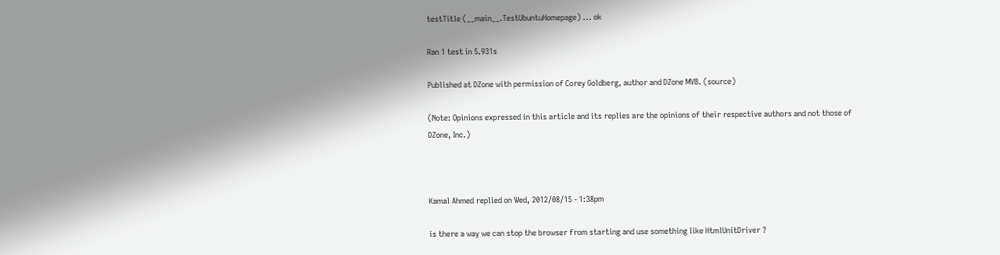testTitle (__main__.TestUbuntuHomepage) ... ok

Ran 1 test in 5.931s

Published at DZone with permission of Corey Goldberg, author and DZone MVB. (source)

(Note: Opinions expressed in this article and its replies are the opinions of their respective authors and not those of DZone, Inc.)



Kamal Ahmed replied on Wed, 2012/08/15 - 1:38pm

is there a way we can stop the browser from starting and use something like HtmlUnitDriver ?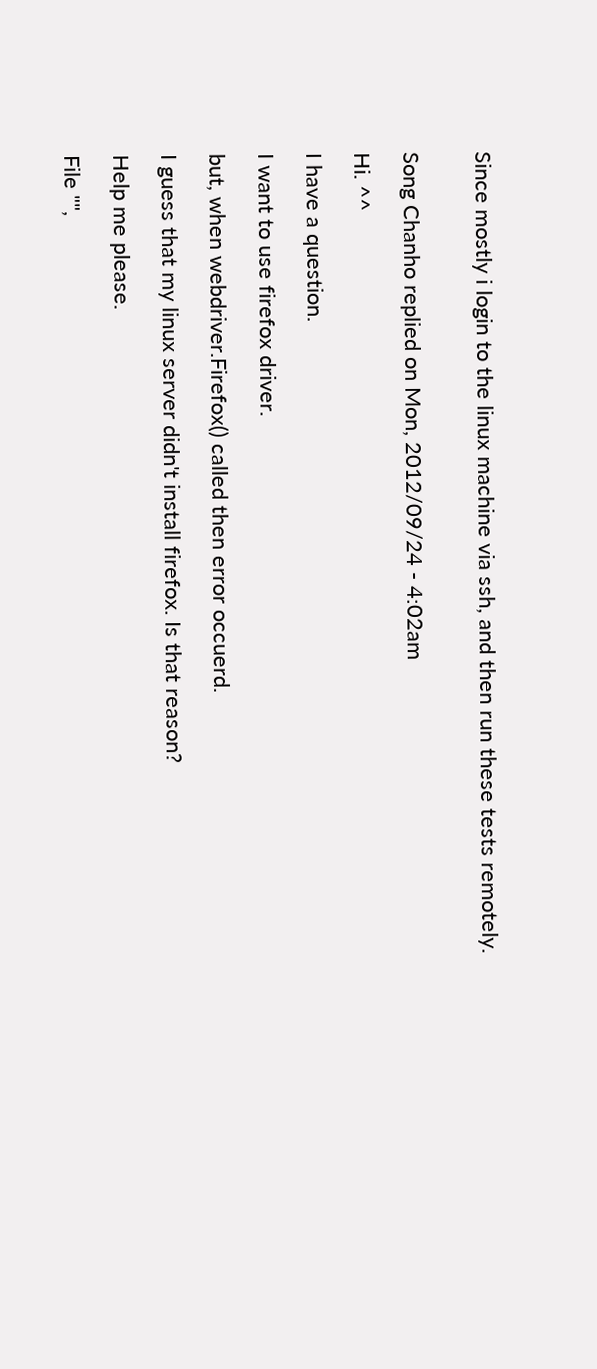Since mostly i login to the linux machine via ssh, and then run these tests remotely.


Song Chanho replied on Mon, 2012/09/24 - 4:02am

Hi. ^^

I have a question.

I want to use firefox driver.

but, when webdriver.Firefox() called then error occuerd.

I guess that my linux server didn't install firefox. Is that reason?

Help me please.

File "",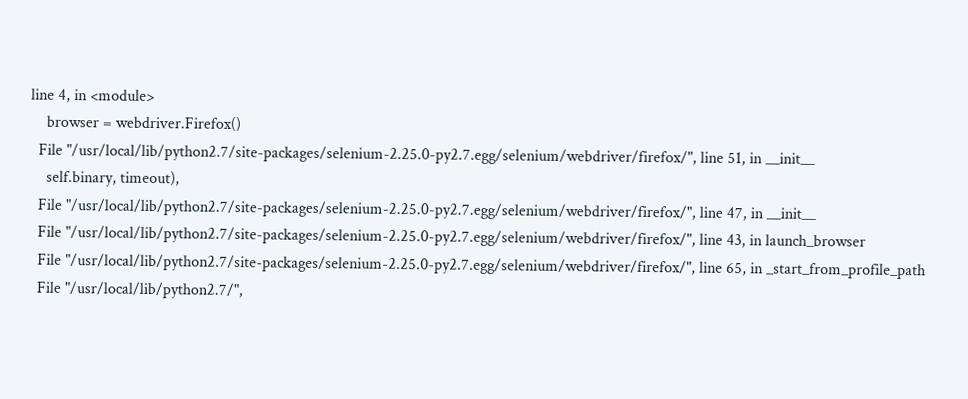line 4, in <module>
    browser = webdriver.Firefox()
  File "/usr/local/lib/python2.7/site-packages/selenium-2.25.0-py2.7.egg/selenium/webdriver/firefox/", line 51, in __init__
    self.binary, timeout),
  File "/usr/local/lib/python2.7/site-packages/selenium-2.25.0-py2.7.egg/selenium/webdriver/firefox/", line 47, in __init__
  File "/usr/local/lib/python2.7/site-packages/selenium-2.25.0-py2.7.egg/selenium/webdriver/firefox/", line 43, in launch_browser
  File "/usr/local/lib/python2.7/site-packages/selenium-2.25.0-py2.7.egg/selenium/webdriver/firefox/", line 65, in _start_from_profile_path
  File "/usr/local/lib/python2.7/",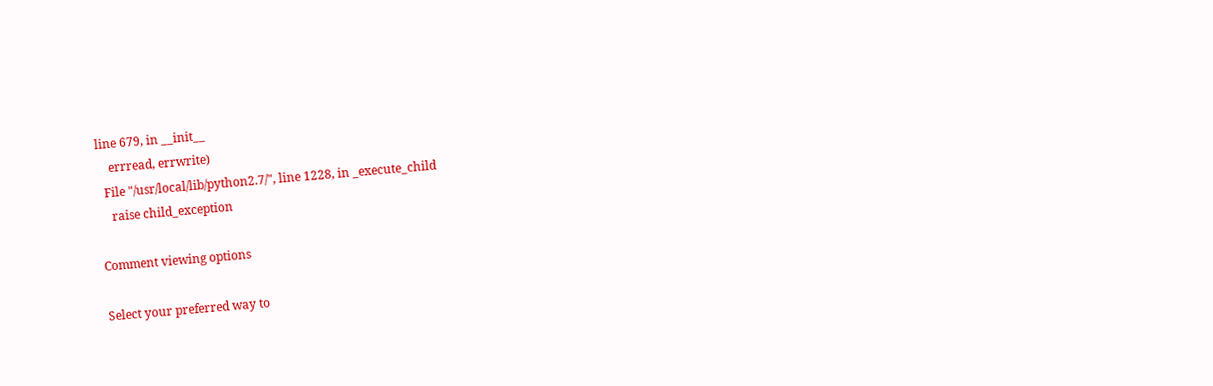line 679, in __init__
    errread, errwrite)
  File "/usr/local/lib/python2.7/", line 1228, in _execute_child
    raise child_exception

Comment viewing options

Select your preferred way to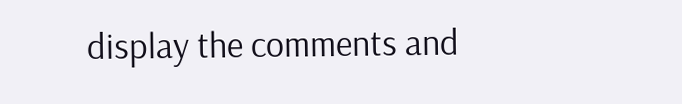display the comments and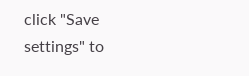click "Save settings" to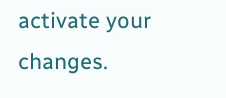activate your changes.